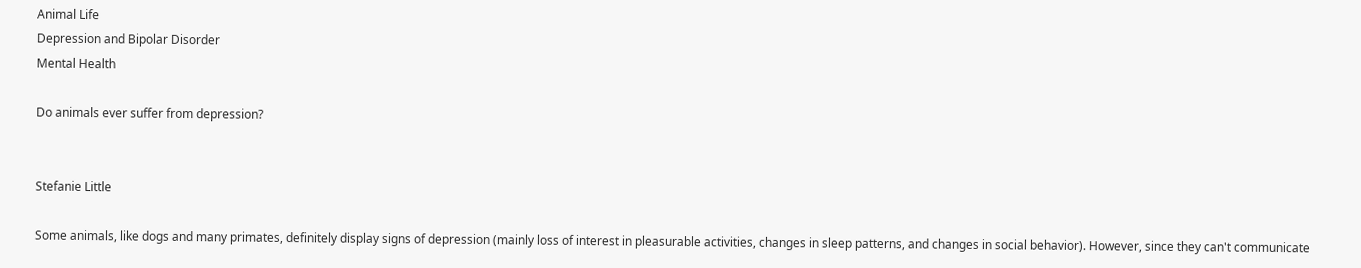Animal Life
Depression and Bipolar Disorder
Mental Health

Do animals ever suffer from depression?


Stefanie Little

Some animals, like dogs and many primates, definitely display signs of depression (mainly loss of interest in pleasurable activities, changes in sleep patterns, and changes in social behavior). However, since they can't communicate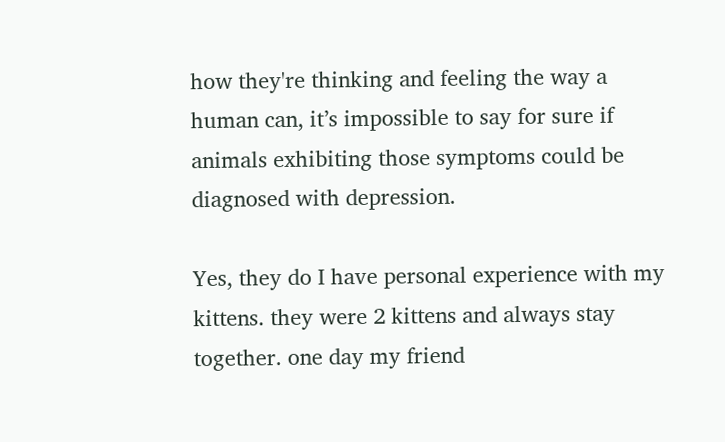how they're thinking and feeling the way a human can, it’s impossible to say for sure if animals exhibiting those symptoms could be diagnosed with depression.

Yes, they do I have personal experience with my kittens. they were 2 kittens and always stay together. one day my friend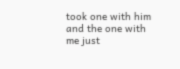took one with him and the one with me just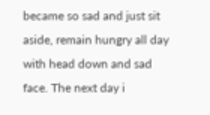became so sad and just sit aside, remain hungry all day with head down and sad face. The next day i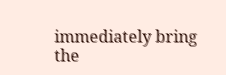immediately bring the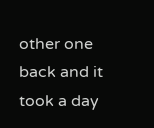other one back and it took a day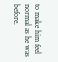to make him feel normal as he was before.